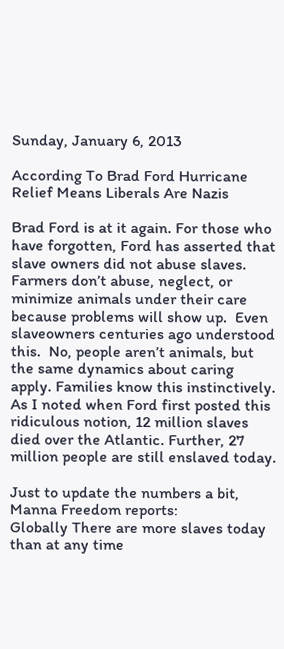Sunday, January 6, 2013

According To Brad Ford Hurricane Relief Means Liberals Are Nazis

Brad Ford is at it again. For those who have forgotten, Ford has asserted that slave owners did not abuse slaves.
Farmers don’t abuse, neglect, or minimize animals under their care because problems will show up.  Even slaveowners centuries ago understood this.  No, people aren’t animals, but the same dynamics about caring apply. Families know this instinctively.
As I noted when Ford first posted this ridiculous notion, 12 million slaves died over the Atlantic. Further, 27 million people are still enslaved today.

Just to update the numbers a bit, Manna Freedom reports:
Globally There are more slaves today than at any time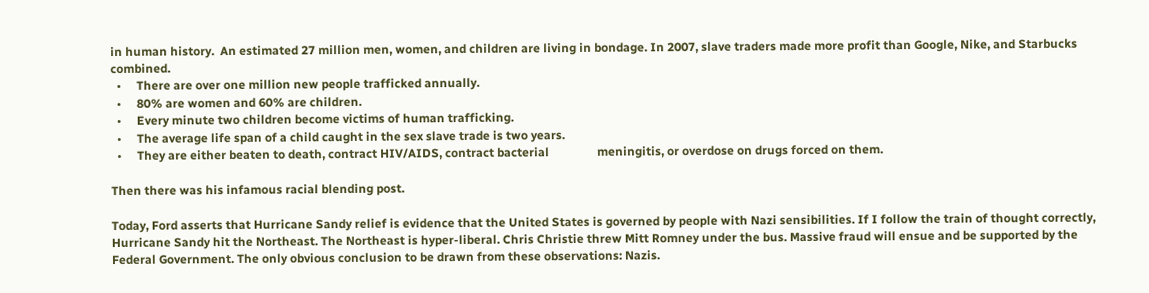in human history.  An estimated 27 million men, women, and children are living in bondage. In 2007, slave traders made more profit than Google, Nike, and Starbucks combined.
  •     There are over one million new people trafficked annually.
  •     80% are women and 60% are children.
  •     Every minute two children become victims of human trafficking.
  •     The average life span of a child caught in the sex slave trade is two years.
  •     They are either beaten to death, contract HIV/AIDS, contract bacterial                meningitis, or overdose on drugs forced on them.

Then there was his infamous racial blending post.

Today, Ford asserts that Hurricane Sandy relief is evidence that the United States is governed by people with Nazi sensibilities. If I follow the train of thought correctly, Hurricane Sandy hit the Northeast. The Northeast is hyper-liberal. Chris Christie threw Mitt Romney under the bus. Massive fraud will ensue and be supported by the Federal Government. The only obvious conclusion to be drawn from these observations: Nazis.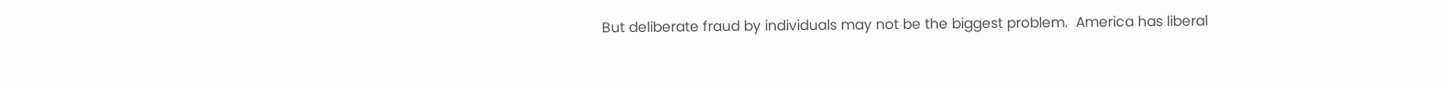But deliberate fraud by individuals may not be the biggest problem.  America has liberal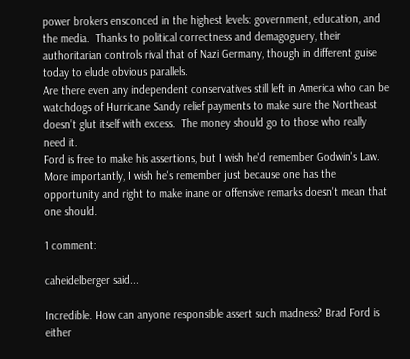power brokers ensconced in the highest levels: government, education, and the media.  Thanks to political correctness and demagoguery, their authoritarian controls rival that of Nazi Germany, though in different guise today to elude obvious parallels.
Are there even any independent conservatives still left in America who can be watchdogs of Hurricane Sandy relief payments to make sure the Northeast doesn’t glut itself with excess.  The money should go to those who really need it.
Ford is free to make his assertions, but I wish he'd remember Godwin's Law. More importantly, I wish he's remember just because one has the opportunity and right to make inane or offensive remarks doesn't mean that one should.

1 comment:

caheidelberger said...

Incredible. How can anyone responsible assert such madness? Brad Ford is either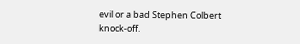evil or a bad Stephen Colbert knock-off.